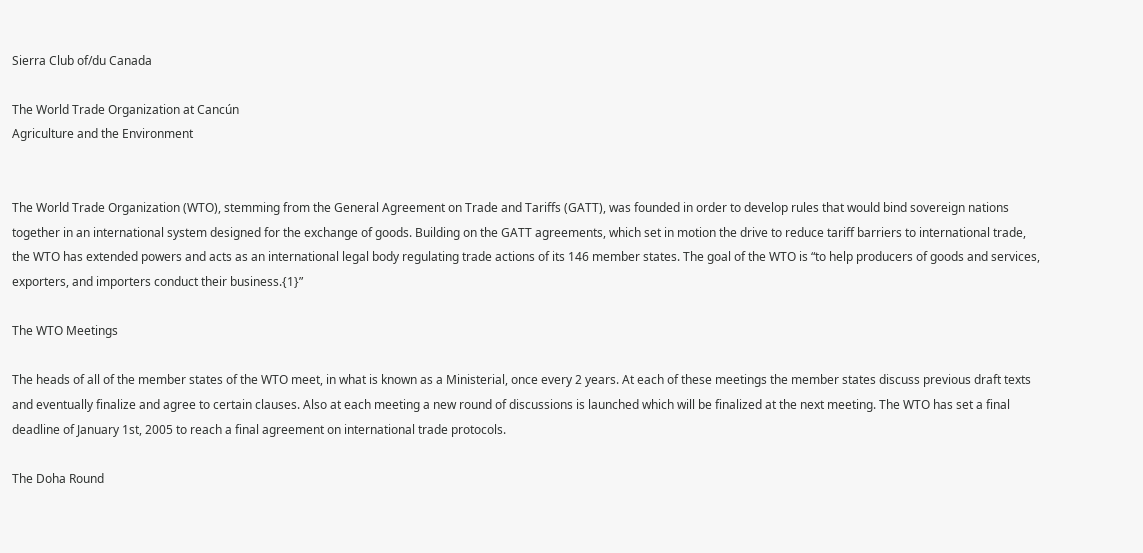Sierra Club of/du Canada

The World Trade Organization at Cancún
Agriculture and the Environment


The World Trade Organization (WTO), stemming from the General Agreement on Trade and Tariffs (GATT), was founded in order to develop rules that would bind sovereign nations together in an international system designed for the exchange of goods. Building on the GATT agreements, which set in motion the drive to reduce tariff barriers to international trade, the WTO has extended powers and acts as an international legal body regulating trade actions of its 146 member states. The goal of the WTO is “to help producers of goods and services, exporters, and importers conduct their business.{1}”

The WTO Meetings

The heads of all of the member states of the WTO meet, in what is known as a Ministerial, once every 2 years. At each of these meetings the member states discuss previous draft texts and eventually finalize and agree to certain clauses. Also at each meeting a new round of discussions is launched which will be finalized at the next meeting. The WTO has set a final deadline of January 1st, 2005 to reach a final agreement on international trade protocols.

The Doha Round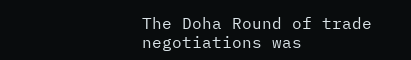The Doha Round of trade negotiations was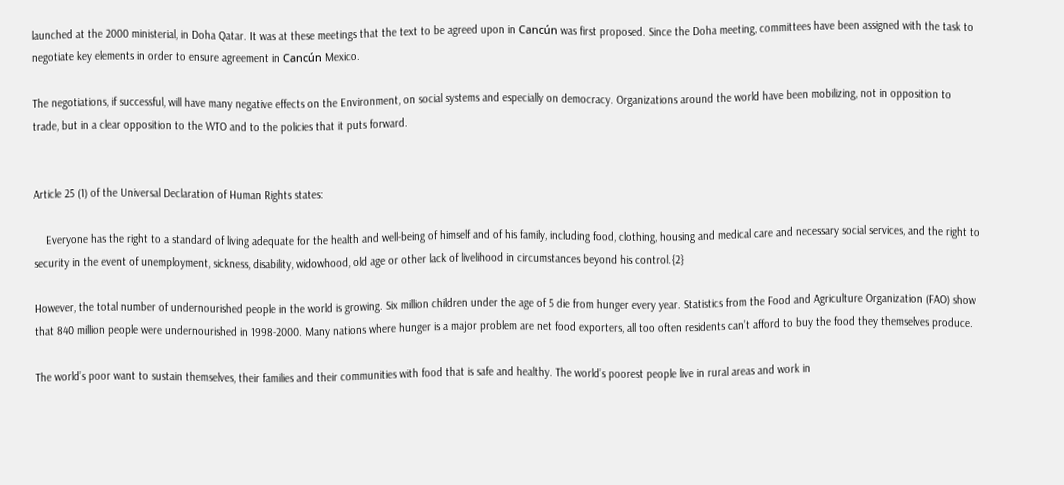launched at the 2000 ministerial, in Doha Qatar. It was at these meetings that the text to be agreed upon in Cancún was first proposed. Since the Doha meeting, committees have been assigned with the task to negotiate key elements in order to ensure agreement in Cancún Mexico.

The negotiations, if successful, will have many negative effects on the Environment, on social systems and especially on democracy. Organizations around the world have been mobilizing, not in opposition to trade, but in a clear opposition to the WTO and to the policies that it puts forward.


Article 25 (1) of the Universal Declaration of Human Rights states:

    Everyone has the right to a standard of living adequate for the health and well-being of himself and of his family, including food, clothing, housing and medical care and necessary social services, and the right to security in the event of unemployment, sickness, disability, widowhood, old age or other lack of livelihood in circumstances beyond his control.{2}

However, the total number of undernourished people in the world is growing. Six million children under the age of 5 die from hunger every year. Statistics from the Food and Agriculture Organization (FAO) show that 840 million people were undernourished in 1998-2000. Many nations where hunger is a major problem are net food exporters, all too often residents can’t afford to buy the food they themselves produce.

The world’s poor want to sustain themselves, their families and their communities with food that is safe and healthy. The world’s poorest people live in rural areas and work in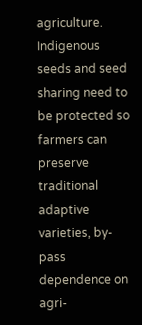agriculture. Indigenous seeds and seed sharing need to be protected so farmers can preserve traditional adaptive varieties, by-pass dependence on agri-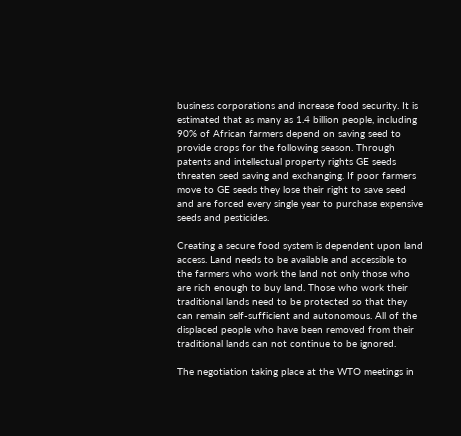business corporations and increase food security. It is estimated that as many as 1.4 billion people, including 90% of African farmers depend on saving seed to provide crops for the following season. Through patents and intellectual property rights GE seeds threaten seed saving and exchanging. If poor farmers move to GE seeds they lose their right to save seed and are forced every single year to purchase expensive seeds and pesticides.

Creating a secure food system is dependent upon land access. Land needs to be available and accessible to the farmers who work the land not only those who are rich enough to buy land. Those who work their traditional lands need to be protected so that they can remain self-sufficient and autonomous. All of the displaced people who have been removed from their traditional lands can not continue to be ignored.

The negotiation taking place at the WTO meetings in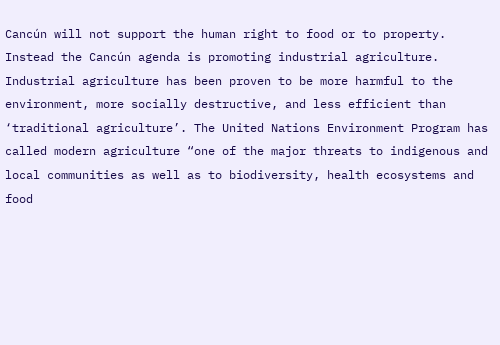Cancún will not support the human right to food or to property. Instead the Cancún agenda is promoting industrial agriculture. Industrial agriculture has been proven to be more harmful to the environment, more socially destructive, and less efficient than ‘traditional agriculture’. The United Nations Environment Program has called modern agriculture “one of the major threats to indigenous and local communities as well as to biodiversity, health ecosystems and food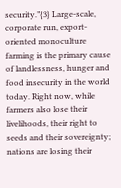security.”{3} Large-scale, corporate run, export-oriented monoculture farming is the primary cause of landlessness, hunger and food insecurity in the world today. Right now, while farmers also lose their livelihoods, their right to seeds and their sovereignty; nations are losing their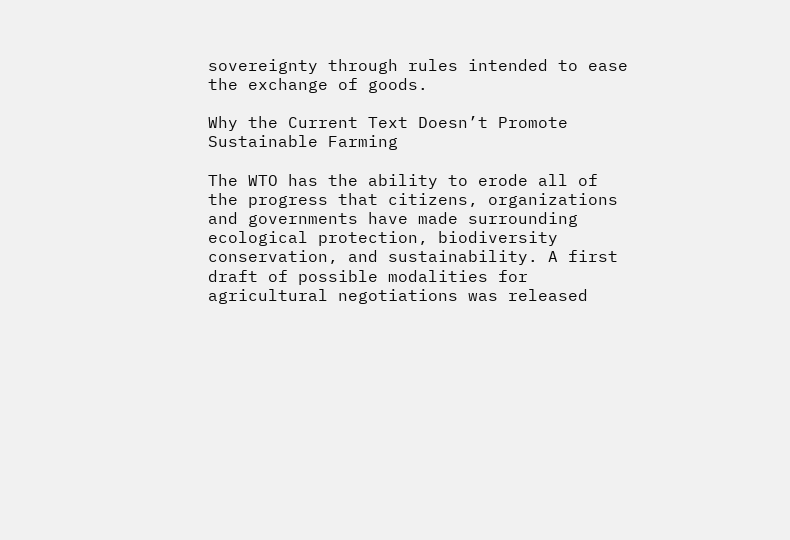sovereignty through rules intended to ease the exchange of goods.

Why the Current Text Doesn’t Promote Sustainable Farming

The WTO has the ability to erode all of the progress that citizens, organizations and governments have made surrounding ecological protection, biodiversity conservation, and sustainability. A first draft of possible modalities for agricultural negotiations was released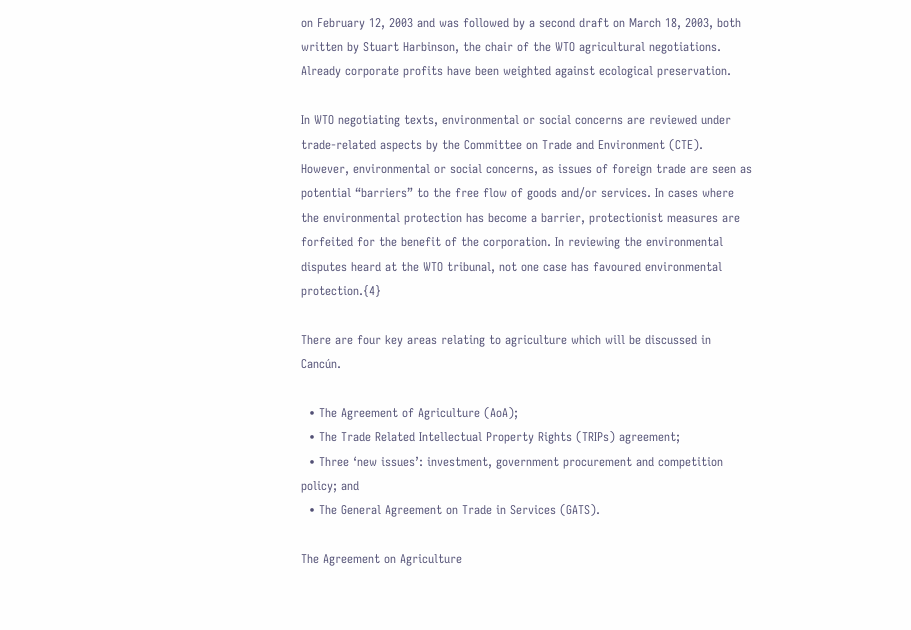on February 12, 2003 and was followed by a second draft on March 18, 2003, both written by Stuart Harbinson, the chair of the WTO agricultural negotiations. Already corporate profits have been weighted against ecological preservation.

In WTO negotiating texts, environmental or social concerns are reviewed under trade-related aspects by the Committee on Trade and Environment (CTE). However, environmental or social concerns, as issues of foreign trade are seen as potential “barriers” to the free flow of goods and/or services. In cases where the environmental protection has become a barrier, protectionist measures are forfeited for the benefit of the corporation. In reviewing the environmental disputes heard at the WTO tribunal, not one case has favoured environmental protection.{4}

There are four key areas relating to agriculture which will be discussed in Cancún.

  • The Agreement of Agriculture (AoA);
  • The Trade Related Intellectual Property Rights (TRIPs) agreement;
  • Three ‘new issues’: investment, government procurement and competition policy; and
  • The General Agreement on Trade in Services (GATS).

The Agreement on Agriculture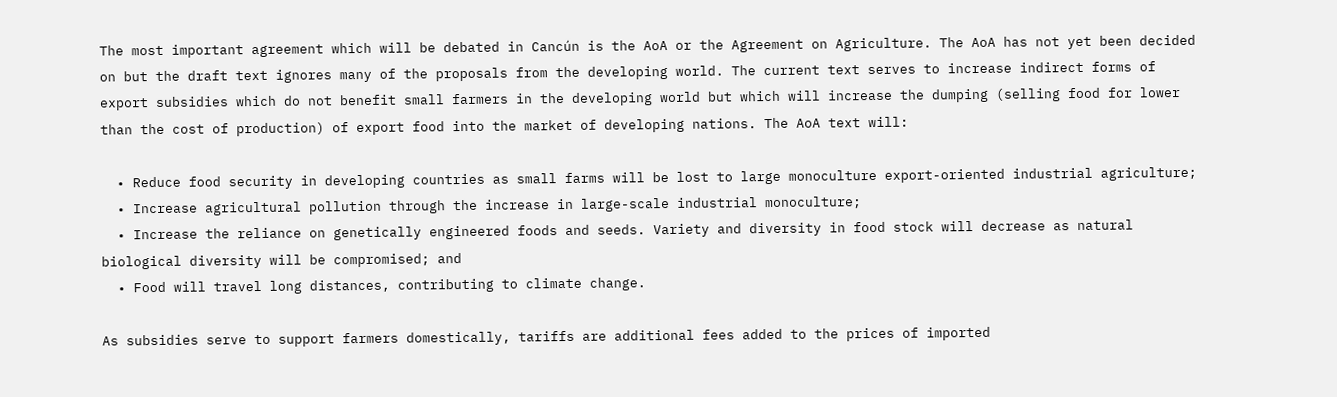The most important agreement which will be debated in Cancún is the AoA or the Agreement on Agriculture. The AoA has not yet been decided on but the draft text ignores many of the proposals from the developing world. The current text serves to increase indirect forms of export subsidies which do not benefit small farmers in the developing world but which will increase the dumping (selling food for lower than the cost of production) of export food into the market of developing nations. The AoA text will:

  • Reduce food security in developing countries as small farms will be lost to large monoculture export-oriented industrial agriculture;
  • Increase agricultural pollution through the increase in large-scale industrial monoculture;
  • Increase the reliance on genetically engineered foods and seeds. Variety and diversity in food stock will decrease as natural biological diversity will be compromised; and
  • Food will travel long distances, contributing to climate change.

As subsidies serve to support farmers domestically, tariffs are additional fees added to the prices of imported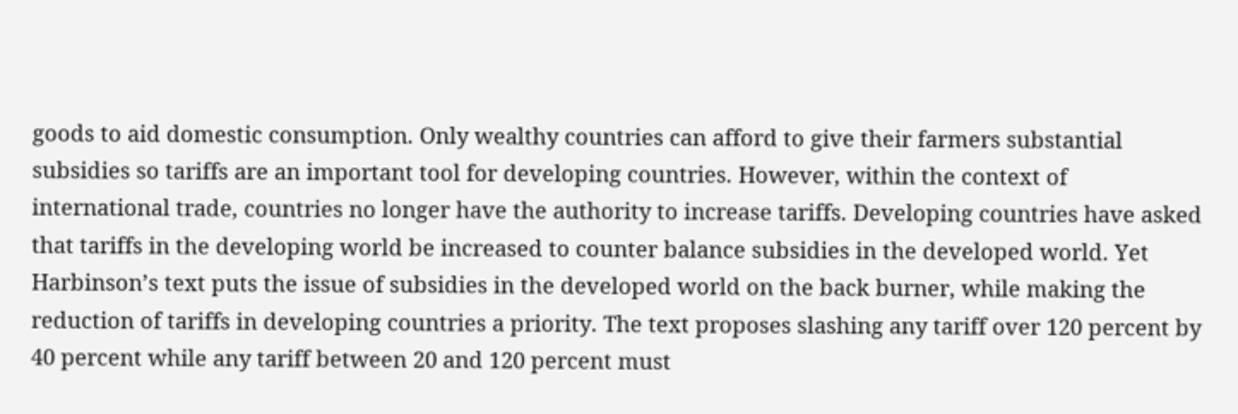goods to aid domestic consumption. Only wealthy countries can afford to give their farmers substantial subsidies so tariffs are an important tool for developing countries. However, within the context of international trade, countries no longer have the authority to increase tariffs. Developing countries have asked that tariffs in the developing world be increased to counter balance subsidies in the developed world. Yet Harbinson’s text puts the issue of subsidies in the developed world on the back burner, while making the reduction of tariffs in developing countries a priority. The text proposes slashing any tariff over 120 percent by 40 percent while any tariff between 20 and 120 percent must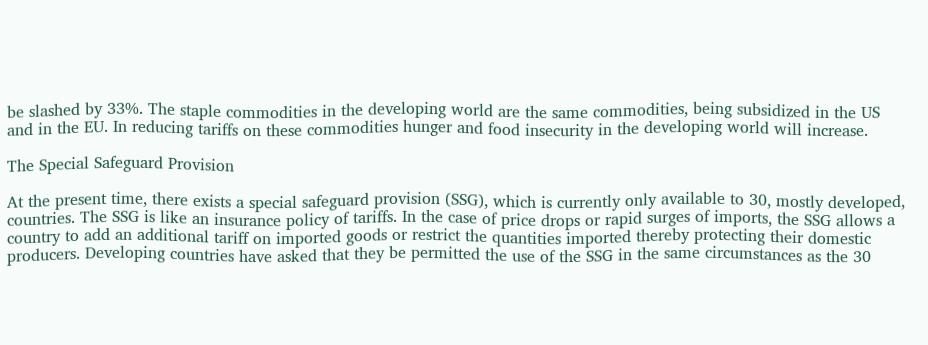be slashed by 33%. The staple commodities in the developing world are the same commodities, being subsidized in the US and in the EU. In reducing tariffs on these commodities hunger and food insecurity in the developing world will increase.

The Special Safeguard Provision

At the present time, there exists a special safeguard provision (SSG), which is currently only available to 30, mostly developed, countries. The SSG is like an insurance policy of tariffs. In the case of price drops or rapid surges of imports, the SSG allows a country to add an additional tariff on imported goods or restrict the quantities imported thereby protecting their domestic producers. Developing countries have asked that they be permitted the use of the SSG in the same circumstances as the 30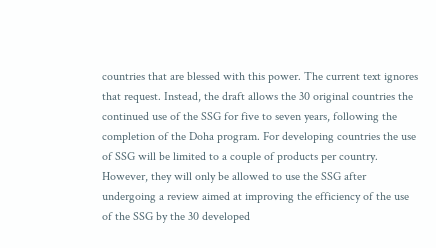countries that are blessed with this power. The current text ignores that request. Instead, the draft allows the 30 original countries the continued use of the SSG for five to seven years, following the completion of the Doha program. For developing countries the use of SSG will be limited to a couple of products per country. However, they will only be allowed to use the SSG after undergoing a review aimed at improving the efficiency of the use of the SSG by the 30 developed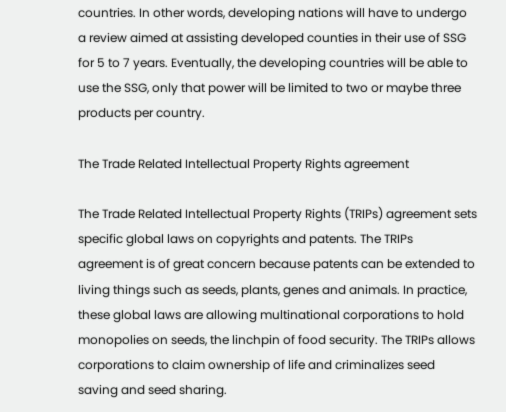countries. In other words, developing nations will have to undergo a review aimed at assisting developed counties in their use of SSG for 5 to 7 years. Eventually, the developing countries will be able to use the SSG, only that power will be limited to two or maybe three products per country.

The Trade Related Intellectual Property Rights agreement

The Trade Related Intellectual Property Rights (TRIPs) agreement sets specific global laws on copyrights and patents. The TRIPs agreement is of great concern because patents can be extended to living things such as seeds, plants, genes and animals. In practice, these global laws are allowing multinational corporations to hold monopolies on seeds, the linchpin of food security. The TRIPs allows corporations to claim ownership of life and criminalizes seed saving and seed sharing.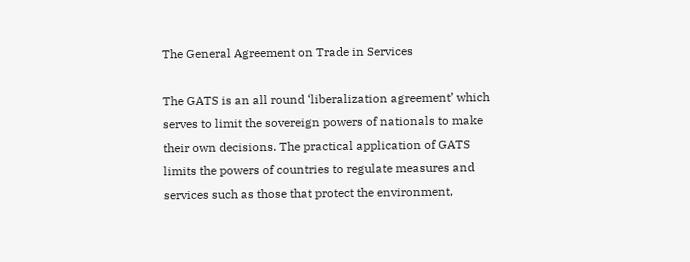The General Agreement on Trade in Services

The GATS is an all round ‘liberalization agreement’ which serves to limit the sovereign powers of nationals to make their own decisions. The practical application of GATS limits the powers of countries to regulate measures and services such as those that protect the environment,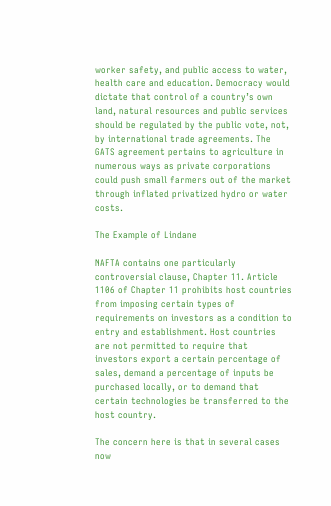worker safety, and public access to water, health care and education. Democracy would dictate that control of a country’s own land, natural resources and public services should be regulated by the public vote, not, by international trade agreements. The GATS agreement pertains to agriculture in numerous ways as private corporations could push small farmers out of the market through inflated privatized hydro or water costs.

The Example of Lindane

NAFTA contains one particularly controversial clause, Chapter 11. Article 1106 of Chapter 11 prohibits host countries from imposing certain types of requirements on investors as a condition to entry and establishment. Host countries are not permitted to require that investors export a certain percentage of sales, demand a percentage of inputs be purchased locally, or to demand that certain technologies be transferred to the host country.

The concern here is that in several cases now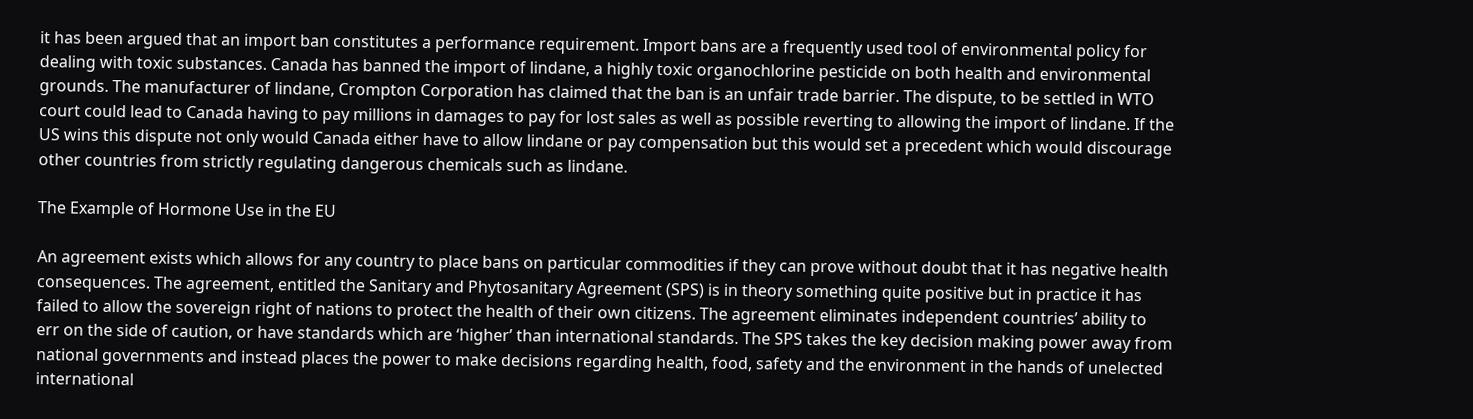it has been argued that an import ban constitutes a performance requirement. Import bans are a frequently used tool of environmental policy for dealing with toxic substances. Canada has banned the import of lindane, a highly toxic organochlorine pesticide on both health and environmental grounds. The manufacturer of lindane, Crompton Corporation has claimed that the ban is an unfair trade barrier. The dispute, to be settled in WTO court could lead to Canada having to pay millions in damages to pay for lost sales as well as possible reverting to allowing the import of lindane. If the US wins this dispute not only would Canada either have to allow lindane or pay compensation but this would set a precedent which would discourage other countries from strictly regulating dangerous chemicals such as lindane.

The Example of Hormone Use in the EU

An agreement exists which allows for any country to place bans on particular commodities if they can prove without doubt that it has negative health consequences. The agreement, entitled the Sanitary and Phytosanitary Agreement (SPS) is in theory something quite positive but in practice it has failed to allow the sovereign right of nations to protect the health of their own citizens. The agreement eliminates independent countries’ ability to err on the side of caution, or have standards which are ‘higher’ than international standards. The SPS takes the key decision making power away from national governments and instead places the power to make decisions regarding health, food, safety and the environment in the hands of unelected international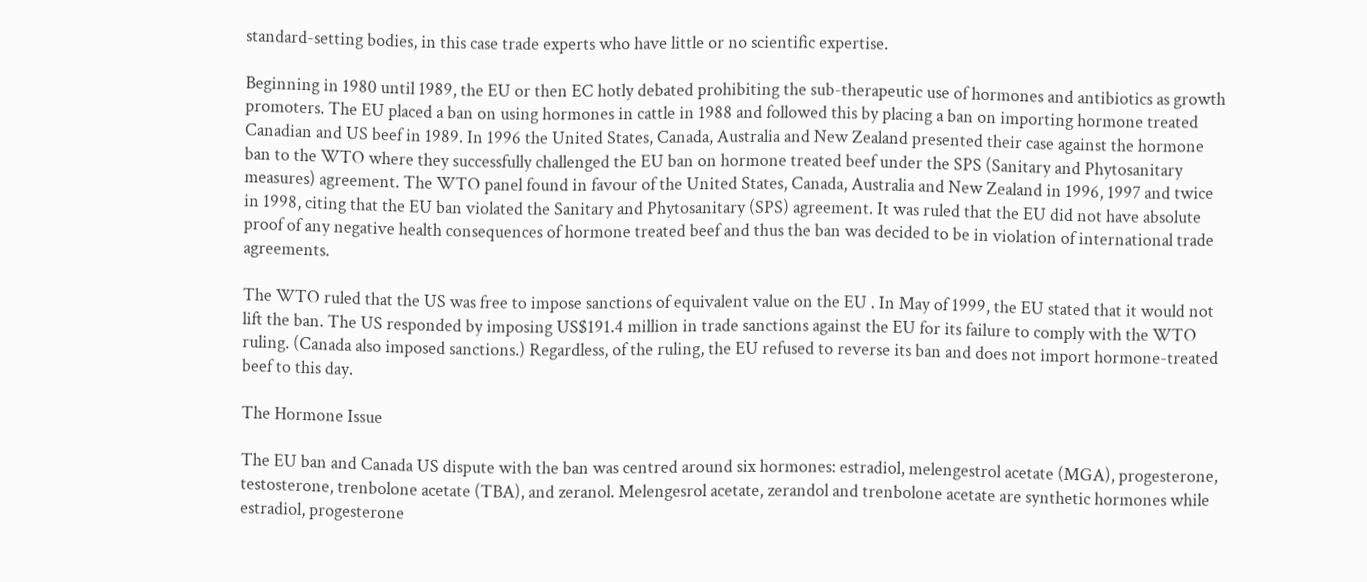standard-setting bodies, in this case trade experts who have little or no scientific expertise.

Beginning in 1980 until 1989, the EU or then EC hotly debated prohibiting the sub-therapeutic use of hormones and antibiotics as growth promoters. The EU placed a ban on using hormones in cattle in 1988 and followed this by placing a ban on importing hormone treated Canadian and US beef in 1989. In 1996 the United States, Canada, Australia and New Zealand presented their case against the hormone ban to the WTO where they successfully challenged the EU ban on hormone treated beef under the SPS (Sanitary and Phytosanitary measures) agreement. The WTO panel found in favour of the United States, Canada, Australia and New Zealand in 1996, 1997 and twice in 1998, citing that the EU ban violated the Sanitary and Phytosanitary (SPS) agreement. It was ruled that the EU did not have absolute proof of any negative health consequences of hormone treated beef and thus the ban was decided to be in violation of international trade agreements.

The WTO ruled that the US was free to impose sanctions of equivalent value on the EU . In May of 1999, the EU stated that it would not lift the ban. The US responded by imposing US$191.4 million in trade sanctions against the EU for its failure to comply with the WTO ruling. (Canada also imposed sanctions.) Regardless, of the ruling, the EU refused to reverse its ban and does not import hormone-treated beef to this day.

The Hormone Issue

The EU ban and Canada US dispute with the ban was centred around six hormones: estradiol, melengestrol acetate (MGA), progesterone, testosterone, trenbolone acetate (TBA), and zeranol. Melengesrol acetate, zerandol and trenbolone acetate are synthetic hormones while estradiol, progesterone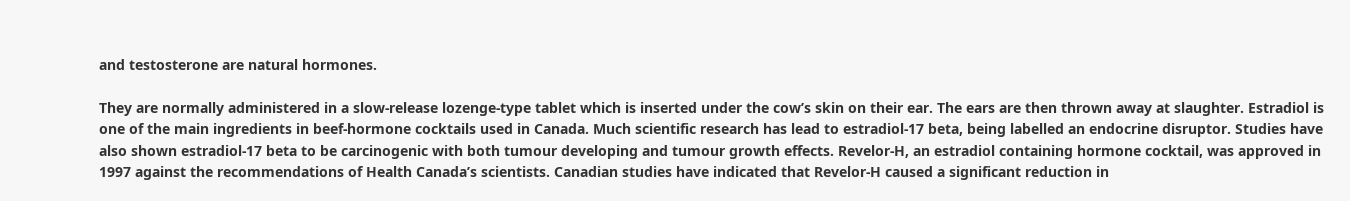and testosterone are natural hormones.

They are normally administered in a slow-release lozenge-type tablet which is inserted under the cow’s skin on their ear. The ears are then thrown away at slaughter. Estradiol is one of the main ingredients in beef-hormone cocktails used in Canada. Much scientific research has lead to estradiol-17 beta, being labelled an endocrine disruptor. Studies have also shown estradiol-17 beta to be carcinogenic with both tumour developing and tumour growth effects. Revelor-H, an estradiol containing hormone cocktail, was approved in 1997 against the recommendations of Health Canada’s scientists. Canadian studies have indicated that Revelor-H caused a significant reduction in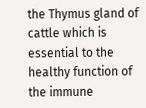the Thymus gland of cattle which is essential to the healthy function of the immune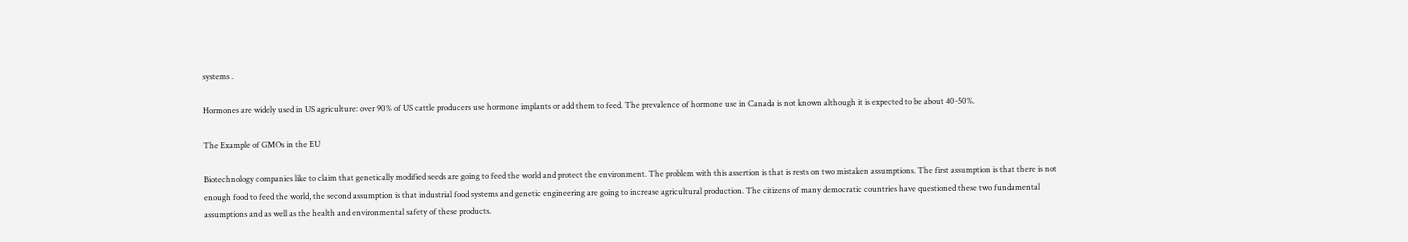systems .

Hormones are widely used in US agriculture: over 90% of US cattle producers use hormone implants or add them to feed. The prevalence of hormone use in Canada is not known although it is expected to be about 40-50%.

The Example of GMOs in the EU

Biotechnology companies like to claim that genetically modified seeds are going to feed the world and protect the environment. The problem with this assertion is that is rests on two mistaken assumptions. The first assumption is that there is not enough food to feed the world, the second assumption is that industrial food systems and genetic engineering are going to increase agricultural production. The citizens of many democratic countries have questioned these two fundamental assumptions and as well as the health and environmental safety of these products.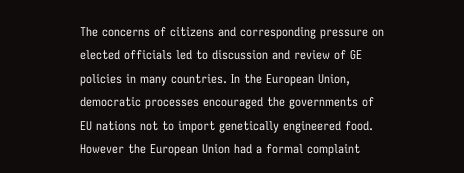The concerns of citizens and corresponding pressure on elected officials led to discussion and review of GE policies in many countries. In the European Union, democratic processes encouraged the governments of EU nations not to import genetically engineered food. However the European Union had a formal complaint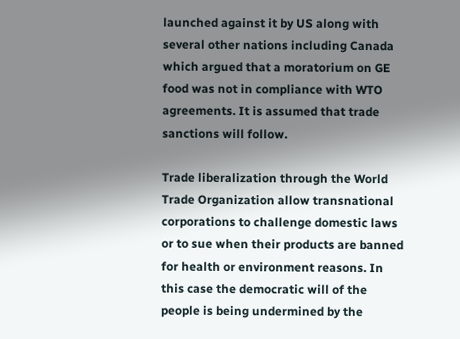launched against it by US along with several other nations including Canada which argued that a moratorium on GE food was not in compliance with WTO agreements. It is assumed that trade sanctions will follow.

Trade liberalization through the World Trade Organization allow transnational corporations to challenge domestic laws or to sue when their products are banned for health or environment reasons. In this case the democratic will of the people is being undermined by the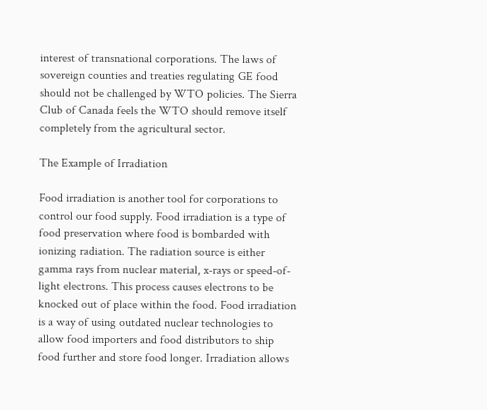interest of transnational corporations. The laws of sovereign counties and treaties regulating GE food should not be challenged by WTO policies. The Sierra Club of Canada feels the WTO should remove itself completely from the agricultural sector.

The Example of Irradiation

Food irradiation is another tool for corporations to control our food supply. Food irradiation is a type of food preservation where food is bombarded with ionizing radiation. The radiation source is either gamma rays from nuclear material, x-rays or speed-of-light electrons. This process causes electrons to be knocked out of place within the food. Food irradiation is a way of using outdated nuclear technologies to allow food importers and food distributors to ship food further and store food longer. Irradiation allows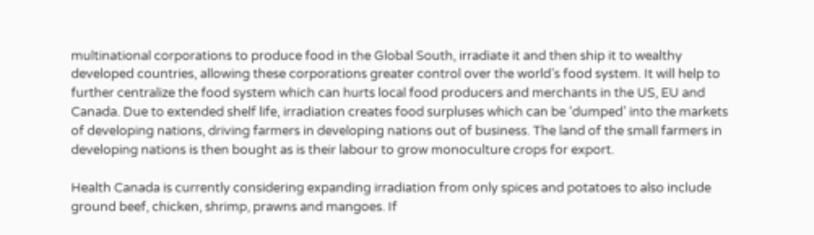multinational corporations to produce food in the Global South, irradiate it and then ship it to wealthy developed countries, allowing these corporations greater control over the world’s food system. It will help to further centralize the food system which can hurts local food producers and merchants in the US, EU and Canada. Due to extended shelf life, irradiation creates food surpluses which can be ‘dumped’ into the markets of developing nations, driving farmers in developing nations out of business. The land of the small farmers in developing nations is then bought as is their labour to grow monoculture crops for export.

Health Canada is currently considering expanding irradiation from only spices and potatoes to also include ground beef, chicken, shrimp, prawns and mangoes. If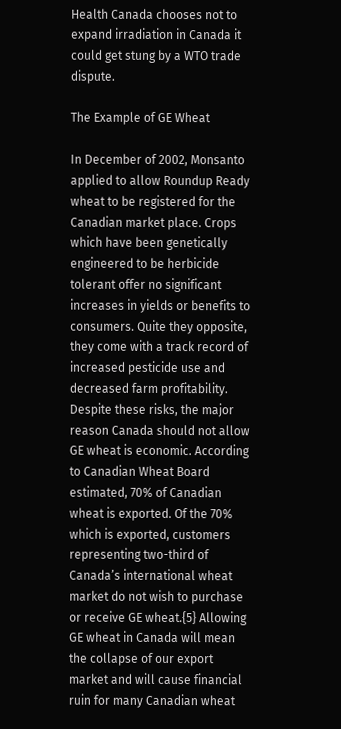Health Canada chooses not to expand irradiation in Canada it could get stung by a WTO trade dispute.

The Example of GE Wheat

In December of 2002, Monsanto applied to allow Roundup Ready wheat to be registered for the Canadian market place. Crops which have been genetically engineered to be herbicide tolerant offer no significant increases in yields or benefits to consumers. Quite they opposite, they come with a track record of increased pesticide use and decreased farm profitability. Despite these risks, the major reason Canada should not allow GE wheat is economic. According to Canadian Wheat Board estimated, 70% of Canadian wheat is exported. Of the 70% which is exported, customers representing two-third of Canada’s international wheat market do not wish to purchase or receive GE wheat.{5} Allowing GE wheat in Canada will mean the collapse of our export market and will cause financial ruin for many Canadian wheat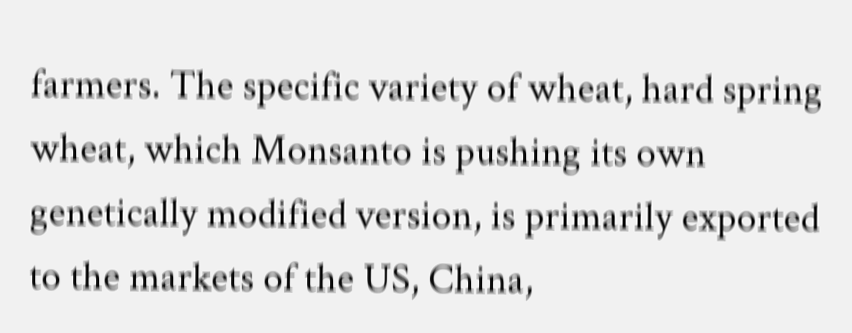farmers. The specific variety of wheat, hard spring wheat, which Monsanto is pushing its own genetically modified version, is primarily exported to the markets of the US, China,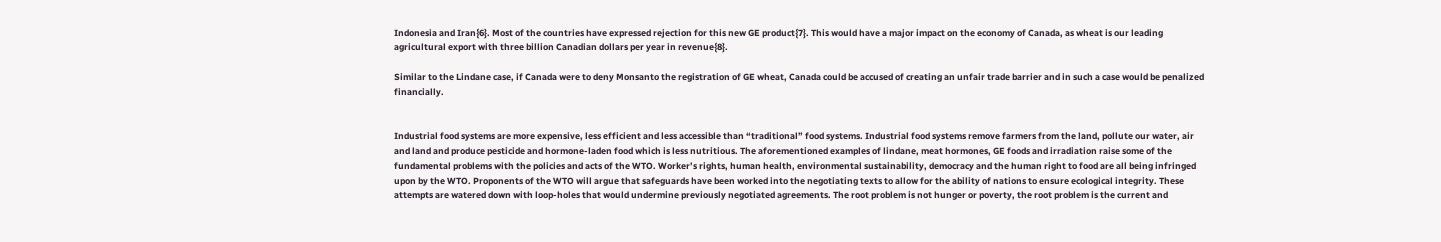Indonesia and Iran{6}. Most of the countries have expressed rejection for this new GE product{7}. This would have a major impact on the economy of Canada, as wheat is our leading agricultural export with three billion Canadian dollars per year in revenue{8}.

Similar to the Lindane case, if Canada were to deny Monsanto the registration of GE wheat, Canada could be accused of creating an unfair trade barrier and in such a case would be penalized financially.


Industrial food systems are more expensive, less efficient and less accessible than “traditional” food systems. Industrial food systems remove farmers from the land, pollute our water, air and land and produce pesticide and hormone-laden food which is less nutritious. The aforementioned examples of lindane, meat hormones, GE foods and irradiation raise some of the fundamental problems with the policies and acts of the WTO. Worker’s rights, human health, environmental sustainability, democracy and the human right to food are all being infringed upon by the WTO. Proponents of the WTO will argue that safeguards have been worked into the negotiating texts to allow for the ability of nations to ensure ecological integrity. These attempts are watered down with loop-holes that would undermine previously negotiated agreements. The root problem is not hunger or poverty, the root problem is the current and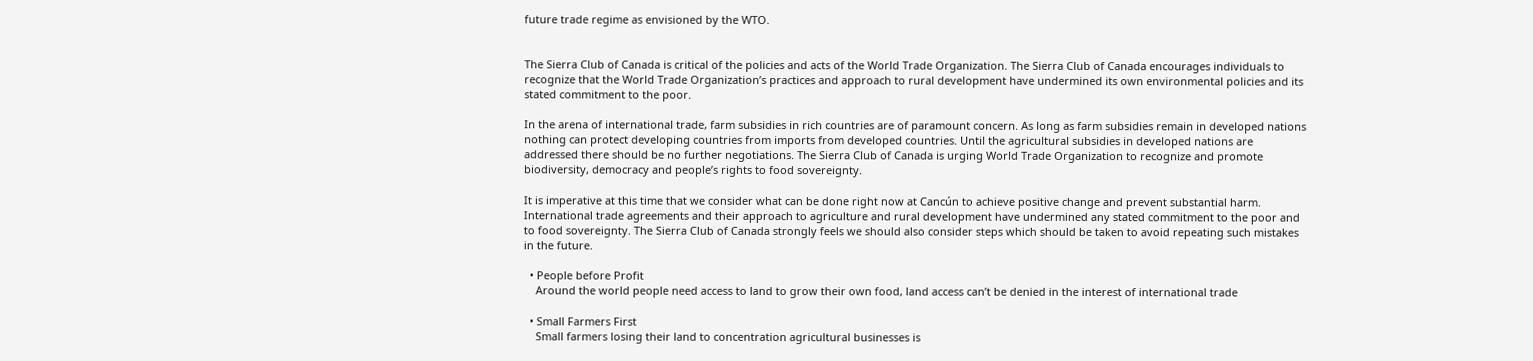future trade regime as envisioned by the WTO.


The Sierra Club of Canada is critical of the policies and acts of the World Trade Organization. The Sierra Club of Canada encourages individuals to recognize that the World Trade Organization’s practices and approach to rural development have undermined its own environmental policies and its stated commitment to the poor.

In the arena of international trade, farm subsidies in rich countries are of paramount concern. As long as farm subsidies remain in developed nations nothing can protect developing countries from imports from developed countries. Until the agricultural subsidies in developed nations are addressed there should be no further negotiations. The Sierra Club of Canada is urging World Trade Organization to recognize and promote biodiversity, democracy and people’s rights to food sovereignty.

It is imperative at this time that we consider what can be done right now at Cancún to achieve positive change and prevent substantial harm. International trade agreements and their approach to agriculture and rural development have undermined any stated commitment to the poor and to food sovereignty. The Sierra Club of Canada strongly feels we should also consider steps which should be taken to avoid repeating such mistakes in the future.

  • People before Profit
    Around the world people need access to land to grow their own food, land access can’t be denied in the interest of international trade

  • Small Farmers First
    Small farmers losing their land to concentration agricultural businesses is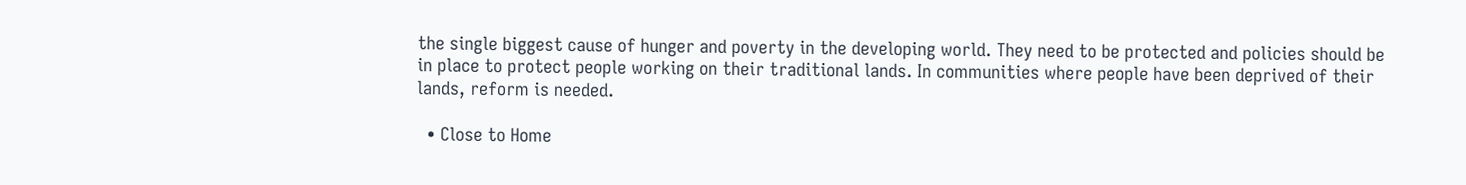the single biggest cause of hunger and poverty in the developing world. They need to be protected and policies should be in place to protect people working on their traditional lands. In communities where people have been deprived of their lands, reform is needed.

  • Close to Home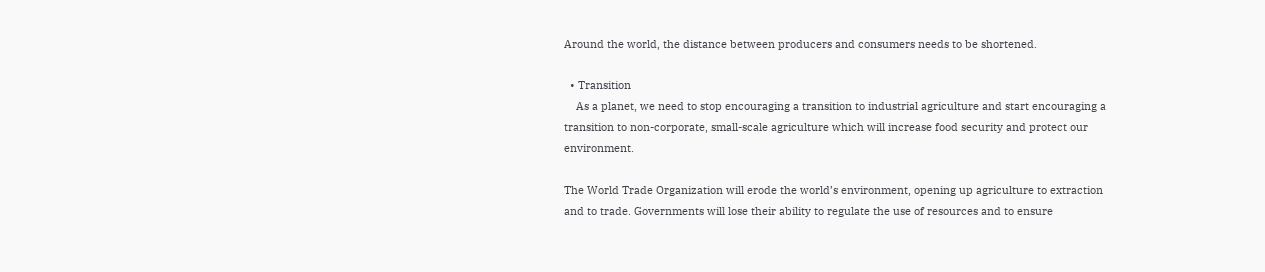Around the world, the distance between producers and consumers needs to be shortened.

  • Transition
    As a planet, we need to stop encouraging a transition to industrial agriculture and start encouraging a transition to non-corporate, small-scale agriculture which will increase food security and protect our environment.

The World Trade Organization will erode the world’s environment, opening up agriculture to extraction and to trade. Governments will lose their ability to regulate the use of resources and to ensure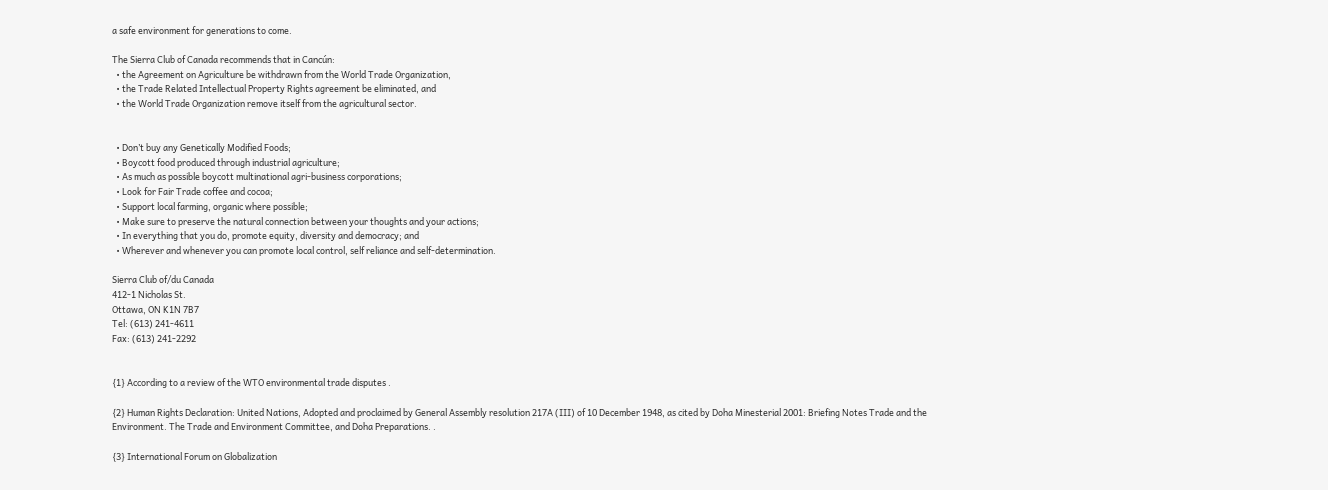a safe environment for generations to come.

The Sierra Club of Canada recommends that in Cancún:
  • the Agreement on Agriculture be withdrawn from the World Trade Organization,
  • the Trade Related Intellectual Property Rights agreement be eliminated, and
  • the World Trade Organization remove itself from the agricultural sector.


  • Don’t buy any Genetically Modified Foods;
  • Boycott food produced through industrial agriculture;
  • As much as possible boycott multinational agri-business corporations;
  • Look for Fair Trade coffee and cocoa;
  • Support local farming, organic where possible;
  • Make sure to preserve the natural connection between your thoughts and your actions;
  • In everything that you do, promote equity, diversity and democracy; and
  • Wherever and whenever you can promote local control, self reliance and self-determination.

Sierra Club of/du Canada
412-1 Nicholas St.
Ottawa, ON K1N 7B7
Tel: (613) 241-4611
Fax: (613) 241-2292


{1} According to a review of the WTO environmental trade disputes .

{2} Human Rights Declaration: United Nations, Adopted and proclaimed by General Assembly resolution 217A (III) of 10 December 1948, as cited by Doha Minesterial 2001: Briefing Notes Trade and the Environment. The Trade and Environment Committee, and Doha Preparations. .

{3} International Forum on Globalization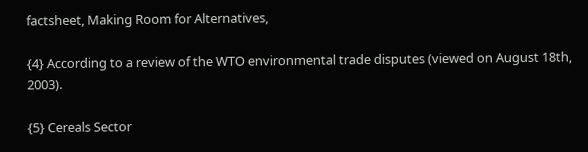factsheet, Making Room for Alternatives,

{4} According to a review of the WTO environmental trade disputes (viewed on August 18th, 2003).

{5} Cereals Sector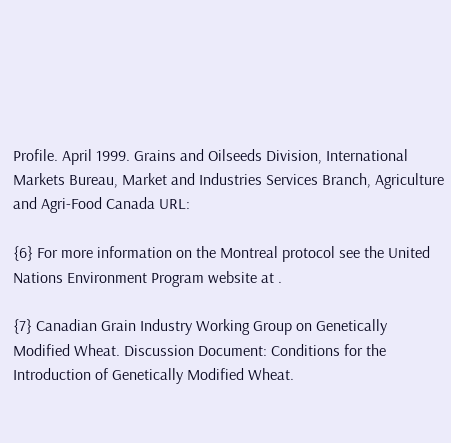Profile. April 1999. Grains and Oilseeds Division, International Markets Bureau, Market and Industries Services Branch, Agriculture and Agri-Food Canada URL:

{6} For more information on the Montreal protocol see the United Nations Environment Program website at .

{7} Canadian Grain Industry Working Group on Genetically Modified Wheat. Discussion Document: Conditions for the Introduction of Genetically Modified Wheat.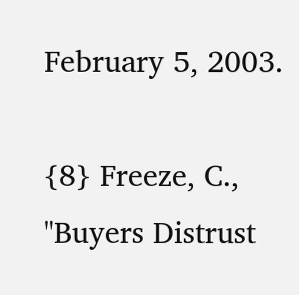February 5, 2003.

{8} Freeze, C., "Buyers Distrust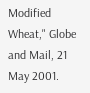Modified Wheat," Globe and Mail, 21 May 2001.